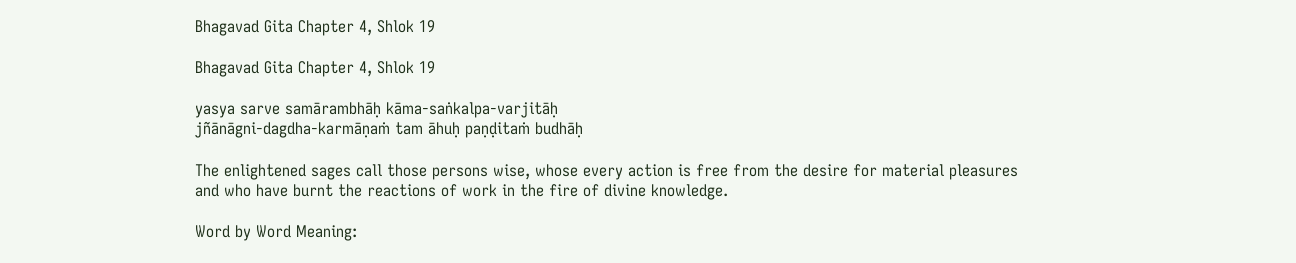Bhagavad Gita Chapter 4, Shlok 19

Bhagavad Gita Chapter 4, Shlok 19

yasya sarve samārambhāḥ kāma-saṅkalpa-varjitāḥ
jñānāgni-dagdha-karmāṇaṁ tam āhuḥ paṇḍitaṁ budhāḥ

The enlightened sages call those persons wise, whose every action is free from the desire for material pleasures and who have burnt the reactions of work in the fire of divine knowledge.

Word by Word Meaning: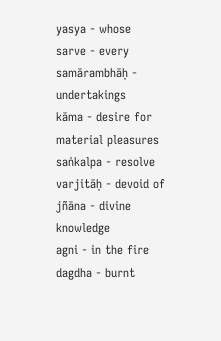yasya - whose
sarve - every
samārambhāḥ - undertakings
kāma - desire for material pleasures
saṅkalpa - resolve
varjitāḥ - devoid of
jñāna - divine knowledge
agni - in the fire
dagdha - burnt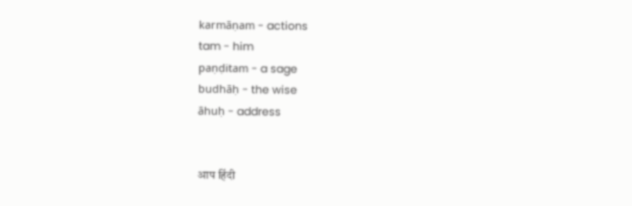karmāṇam - actions
tam - him
paṇḍitam - a sage
budhāḥ - the wise
āhuḥ - address


आप हिंदी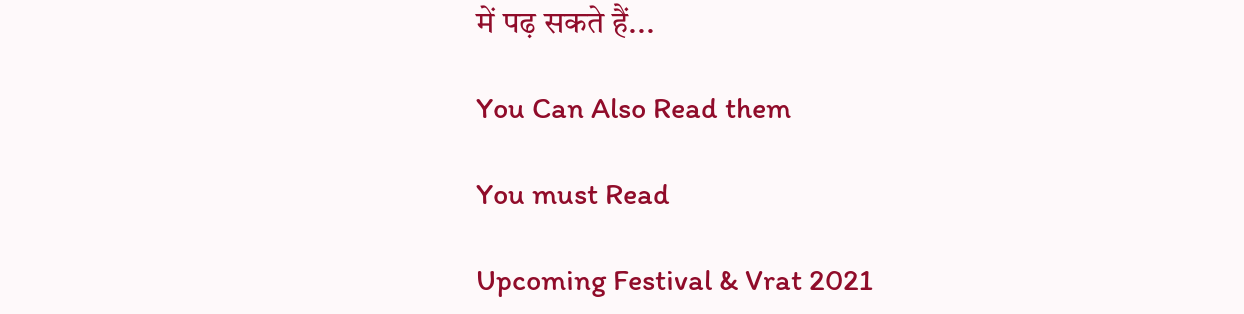में पढ़ सकते हैं...

You Can Also Read them

You must Read

Upcoming Festival & Vrat 2021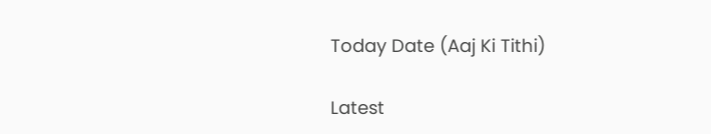Today Date (Aaj Ki Tithi)

Latest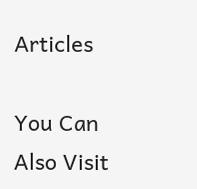Articles

You Can Also Visit